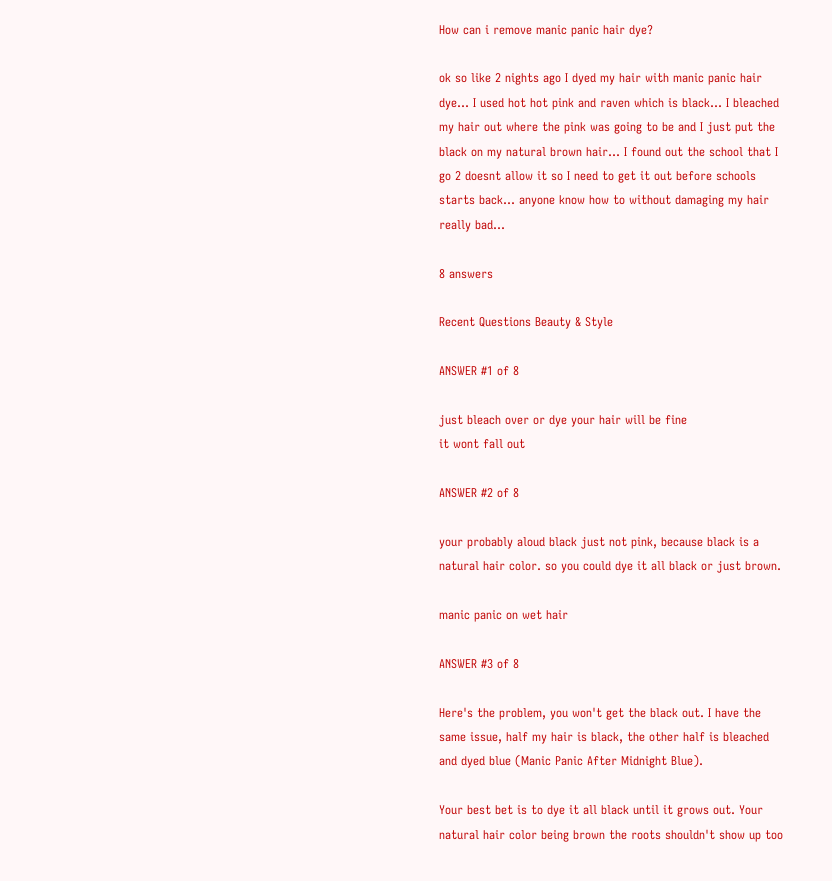How can i remove manic panic hair dye?

ok so like 2 nights ago I dyed my hair with manic panic hair dye... I used hot hot pink and raven which is black... I bleached my hair out where the pink was going to be and I just put the black on my natural brown hair... I found out the school that I go 2 doesnt allow it so I need to get it out before schools starts back... anyone know how to without damaging my hair really bad...

8 answers

Recent Questions Beauty & Style

ANSWER #1 of 8

just bleach over or dye your hair will be fine
it wont fall out

ANSWER #2 of 8

your probably aloud black just not pink, because black is a natural hair color. so you could dye it all black or just brown.

manic panic on wet hair

ANSWER #3 of 8

Here's the problem, you won't get the black out. I have the same issue, half my hair is black, the other half is bleached and dyed blue (Manic Panic After Midnight Blue).

Your best bet is to dye it all black until it grows out. Your natural hair color being brown the roots shouldn't show up too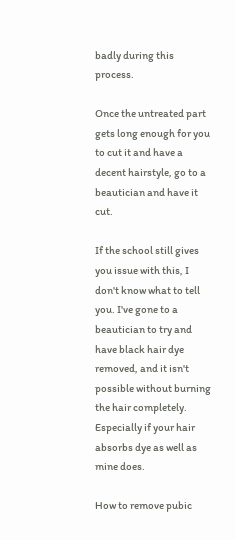badly during this process.

Once the untreated part gets long enough for you to cut it and have a decent hairstyle, go to a beautician and have it cut.

If the school still gives you issue with this, I don't know what to tell you. I've gone to a beautician to try and have black hair dye removed, and it isn't possible without burning the hair completely. Especially if your hair absorbs dye as well as mine does.

How to remove pubic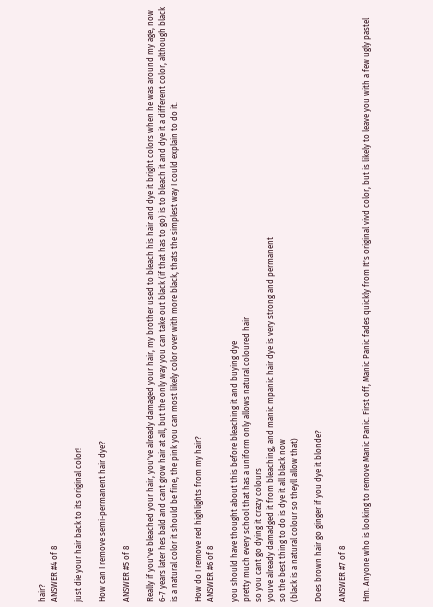hair?
ANSWER #4 of 8

just die your hair back to its original color!

How can I remove semi-permanent hair dye?

ANSWER #5 of 8

Really if you've bleached your hair, you've already damaged your hair, my brother used to bleach his hair and dye it bright colors when he was around my age, now 6-7 years later hes bald and cant grow hair at all, but the only way you can take out black (if that has to go) is to bleach it and dye it a different color, although black is a natural color it should be fine, the pink you can most likely color over with more black, thats the simplest way I could explain to do it.

How do I remove red highlights from my hair?
ANSWER #6 of 8

you should have thought about this before bleaching it and buying dye
pretty much every school that has a uniform only allows natural coloured hair
so you cant go dying it crazy colours
youve already damadged it from bleaching, and manic mpanic hair dye is very strong and permanent
so the best thing to do is dye it all black now
(black is a natural colour so theyll allow that)

Does brown hair go ginger if you dye it blonde?

ANSWER #7 of 8

Hm. Anyone who is looking to remove Manic Panic. First off, Manic Panic fades quickly from It's original vivd color, but is likely to leave you with a few ugly pastel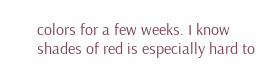colors for a few weeks. I know shades of red is especially hard to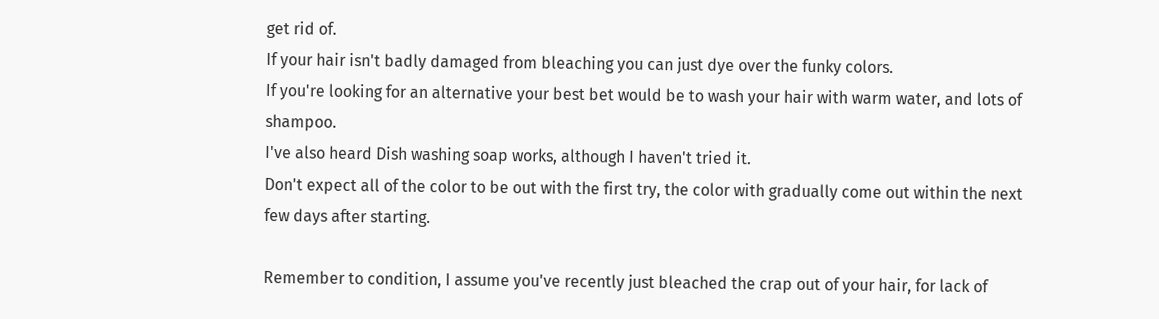get rid of.
If your hair isn't badly damaged from bleaching you can just dye over the funky colors.
If you're looking for an alternative your best bet would be to wash your hair with warm water, and lots of shampoo.
I've also heard Dish washing soap works, although I haven't tried it.
Don't expect all of the color to be out with the first try, the color with gradually come out within the next few days after starting.

Remember to condition, I assume you've recently just bleached the crap out of your hair, for lack of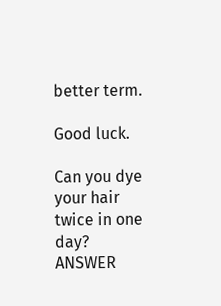better term.

Good luck.

Can you dye your hair twice in one day?
ANSWER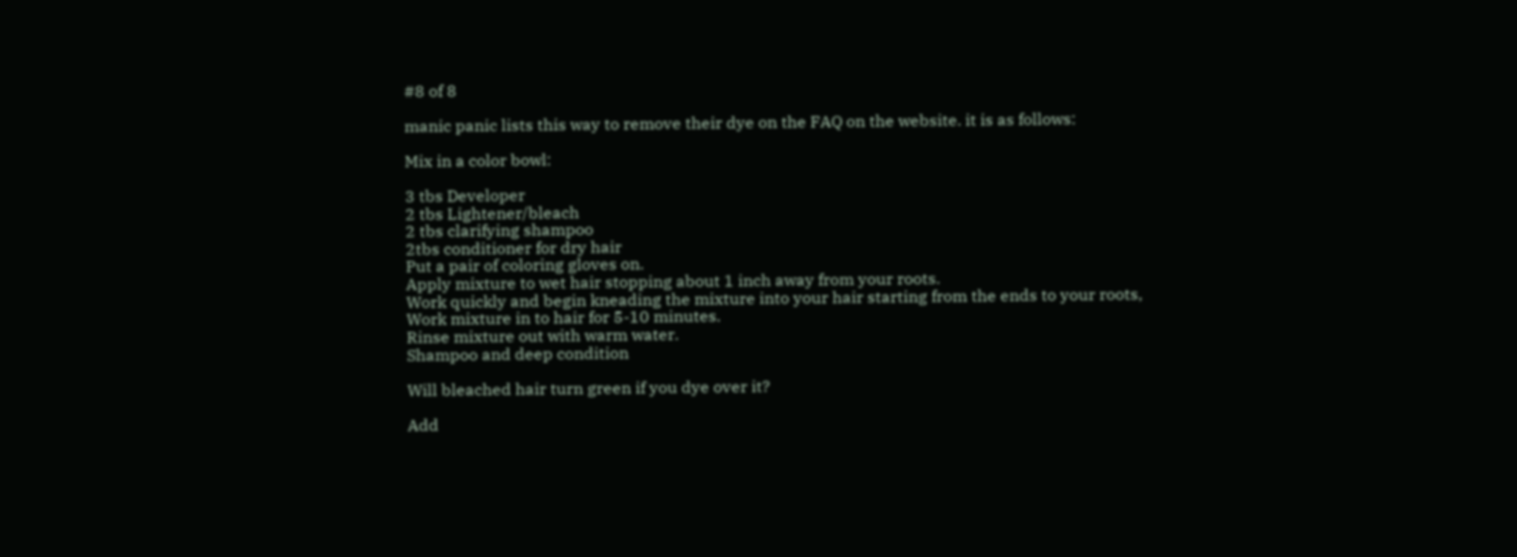#8 of 8

manic panic lists this way to remove their dye on the FAQ on the website. it is as follows:

Mix in a color bowl:

3 tbs Developer
2 tbs Lightener/bleach
2 tbs clarifying shampoo
2tbs conditioner for dry hair
Put a pair of coloring gloves on.
Apply mixture to wet hair stopping about 1 inch away from your roots.
Work quickly and begin kneading the mixture into your hair starting from the ends to your roots,
Work mixture in to hair for 5-10 minutes.
Rinse mixture out with warm water.
Shampoo and deep condition

Will bleached hair turn green if you dye over it?

Add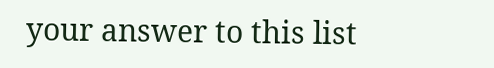your answer to this list